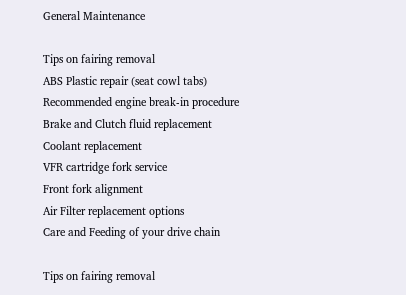General Maintenance

Tips on fairing removal
ABS Plastic repair (seat cowl tabs)
Recommended engine break-in procedure
Brake and Clutch fluid replacement
Coolant replacement
VFR cartridge fork service
Front fork alignment
Air Filter replacement options
Care and Feeding of your drive chain

Tips on fairing removal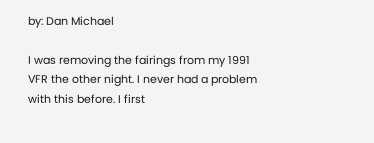by: Dan Michael

I was removing the fairings from my 1991 VFR the other night. I never had a problem with this before. I first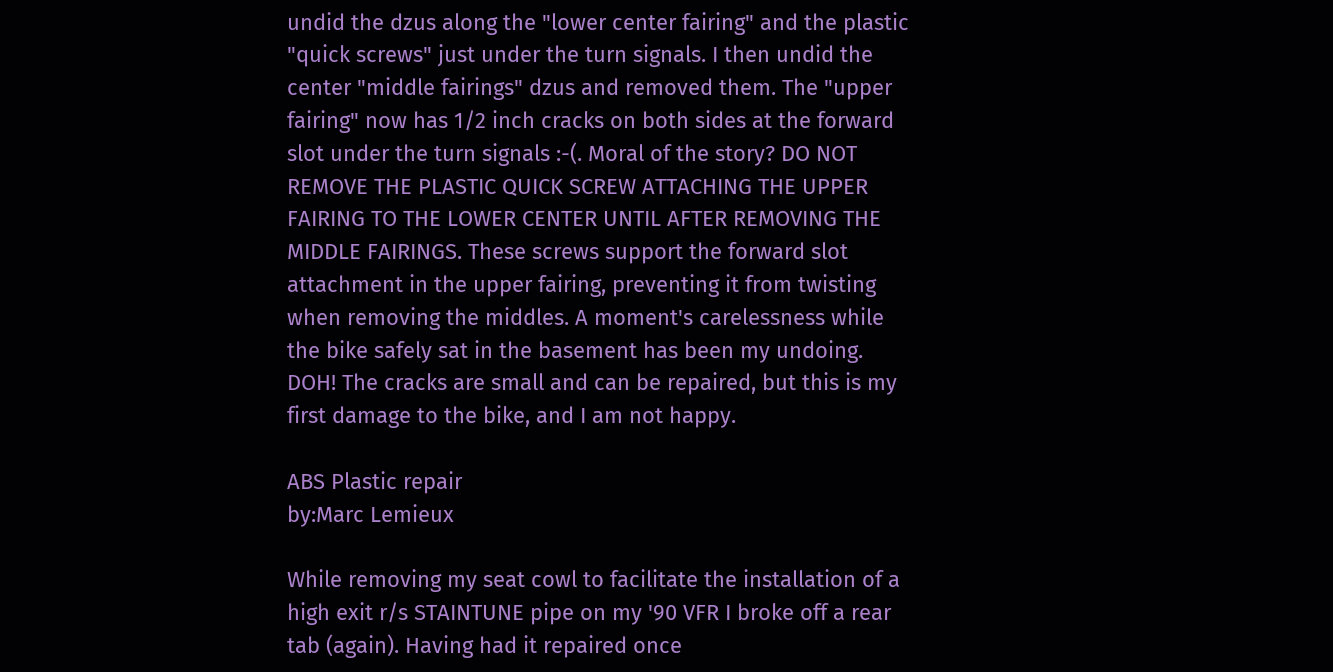undid the dzus along the "lower center fairing" and the plastic "quick screws" just under the turn signals. I then undid the center "middle fairings" dzus and removed them. The "upper fairing" now has 1/2 inch cracks on both sides at the forward slot under the turn signals :-(. Moral of the story? DO NOT REMOVE THE PLASTIC QUICK SCREW ATTACHING THE UPPER FAIRING TO THE LOWER CENTER UNTIL AFTER REMOVING THE MIDDLE FAIRINGS. These screws support the forward slot attachment in the upper fairing, preventing it from twisting when removing the middles. A moment's carelessness while the bike safely sat in the basement has been my undoing. DOH! The cracks are small and can be repaired, but this is my first damage to the bike, and I am not happy.

ABS Plastic repair
by:Marc Lemieux

While removing my seat cowl to facilitate the installation of a high exit r/s STAINTUNE pipe on my '90 VFR I broke off a rear tab (again). Having had it repaired once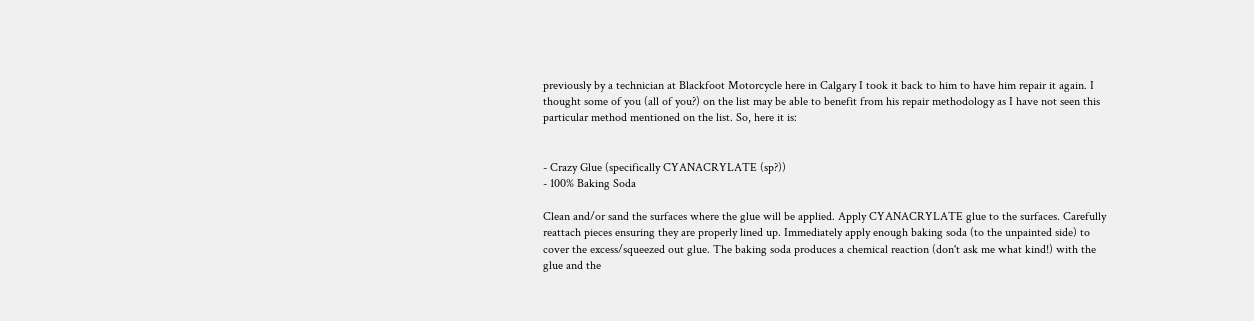previously by a technician at Blackfoot Motorcycle here in Calgary I took it back to him to have him repair it again. I thought some of you (all of you?) on the list may be able to benefit from his repair methodology as I have not seen this particular method mentioned on the list. So, here it is:


- Crazy Glue (specifically CYANACRYLATE (sp?))
- 100% Baking Soda

Clean and/or sand the surfaces where the glue will be applied. Apply CYANACRYLATE glue to the surfaces. Carefully reattach pieces ensuring they are properly lined up. Immediately apply enough baking soda (to the unpainted side) to cover the excess/squeezed out glue. The baking soda produces a chemical reaction (don't ask me what kind!) with the glue and the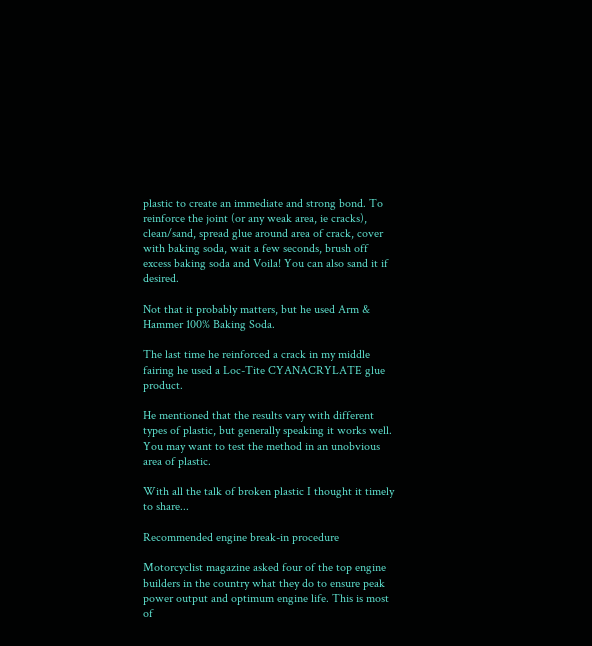plastic to create an immediate and strong bond. To reinforce the joint (or any weak area, ie cracks), clean/sand, spread glue around area of crack, cover with baking soda, wait a few seconds, brush off excess baking soda and Voila! You can also sand it if desired.

Not that it probably matters, but he used Arm & Hammer 100% Baking Soda.

The last time he reinforced a crack in my middle fairing he used a Loc-Tite CYANACRYLATE glue product.

He mentioned that the results vary with different types of plastic, but generally speaking it works well. You may want to test the method in an unobvious area of plastic.

With all the talk of broken plastic I thought it timely to share...

Recommended engine break-in procedure

Motorcyclist magazine asked four of the top engine builders in the country what they do to ensure peak power output and optimum engine life. This is most of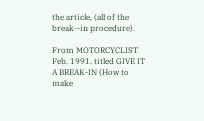the article, (all of the break--in procedure).

From MOTORCYCLIST Feb. 1991. titled GIVE IT A BREAK-IN (How to make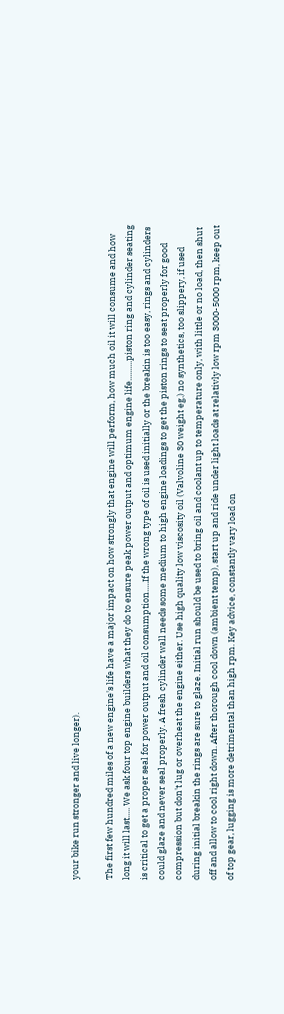your bike run stronger and live longer).

The first few hundred miles of a new engine's life have a major impact on how strongly that engine will perform, how much oil it will consume and how long it will last..... We ask four top engine builders what they do to ensure peak power output and optimum engine life..........piston ring and cylinder seating is critical to get a proper seal for power output and oil consumption.....If the wrong type of oil is used initially or the breakin is too easy, rings and cylinders could glaze and never seal properly. A fresh cylinder wall needs some medium to high engine loadings to get the piston rings to seat properly for good compression but don't lug or overheat the engine either. Use high quality low viscosity oil (Valvoline 30 weight eg.) no synthetics, too slippery, if used during initial breakin the rings are sure to glaze. Initial run should be used to bring oil and coolant up to temperature only, with little or no load, then shut off and allow to cool right down. After thorough cool down (ambient temp), start up and ride under light loads at relativly low rpm 3000-5000 rpm, keep out of top gear, lugging is more detrimental than high rpm. Key advice, constantly vary load on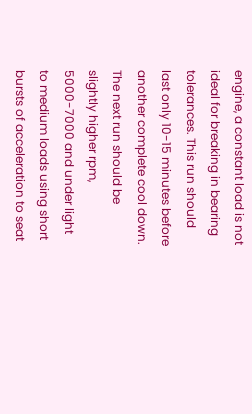engine, a constant load is not ideal for breaking in bearing tolerances. This run should last only 10-15 minutes before another complete cool down. The next run should be slightly higher rpm, 5000-7000 and under light to medium loads using short bursts of acceleration to seat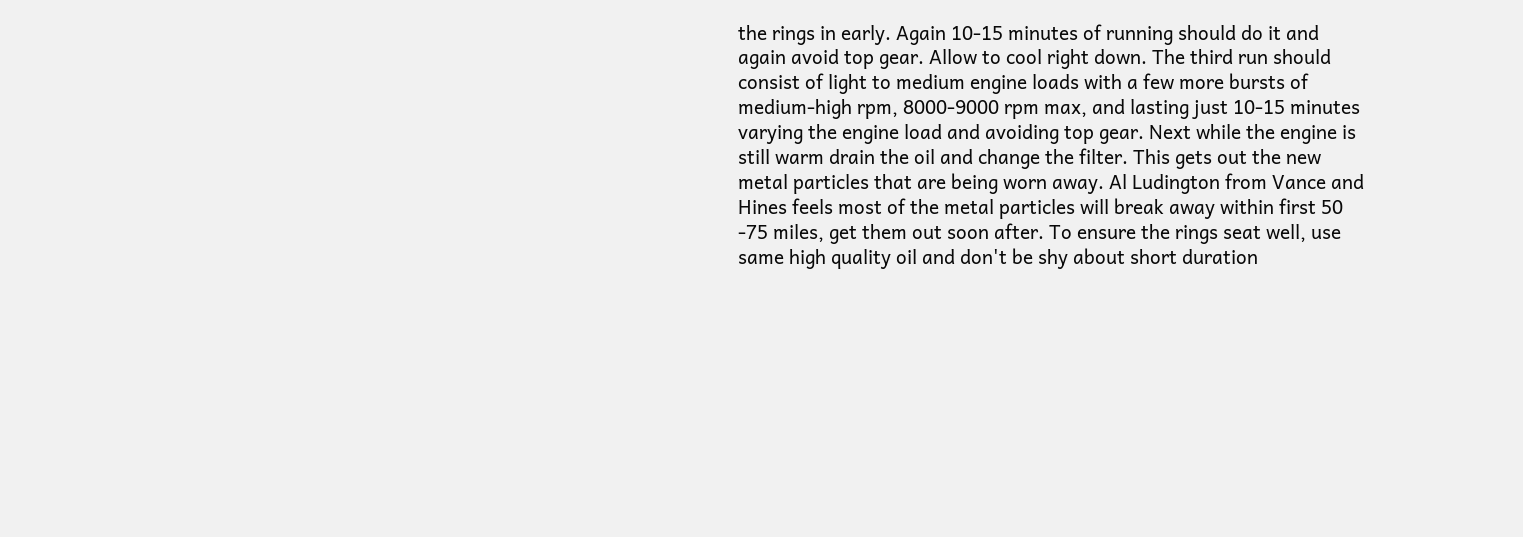the rings in early. Again 10-15 minutes of running should do it and again avoid top gear. Allow to cool right down. The third run should consist of light to medium engine loads with a few more bursts of medium-high rpm, 8000-9000 rpm max, and lasting just 10-15 minutes varying the engine load and avoiding top gear. Next while the engine is still warm drain the oil and change the filter. This gets out the new metal particles that are being worn away. Al Ludington from Vance and Hines feels most of the metal particles will break away within first 50 -75 miles, get them out soon after. To ensure the rings seat well, use same high quality oil and don't be shy about short duration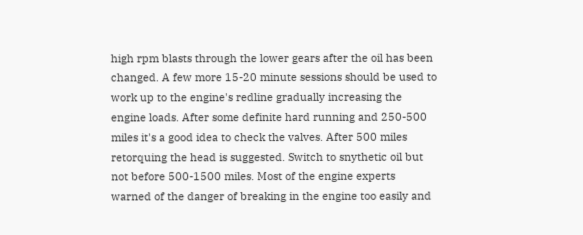high rpm blasts through the lower gears after the oil has been changed. A few more 15-20 minute sessions should be used to work up to the engine's redline gradually increasing the engine loads. After some definite hard running and 250-500 miles it's a good idea to check the valves. After 500 miles retorquing the head is suggested. Switch to snythetic oil but not before 500-1500 miles. Most of the engine experts warned of the danger of breaking in the engine too easily and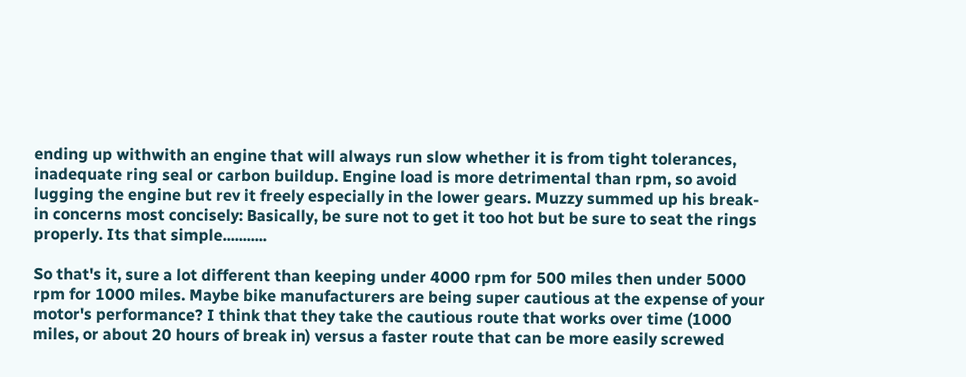ending up withwith an engine that will always run slow whether it is from tight tolerances, inadequate ring seal or carbon buildup. Engine load is more detrimental than rpm, so avoid lugging the engine but rev it freely especially in the lower gears. Muzzy summed up his break-in concerns most concisely: Basically, be sure not to get it too hot but be sure to seat the rings properly. Its that simple...........

So that's it, sure a lot different than keeping under 4000 rpm for 500 miles then under 5000 rpm for 1000 miles. Maybe bike manufacturers are being super cautious at the expense of your motor's performance? I think that they take the cautious route that works over time (1000 miles, or about 20 hours of break in) versus a faster route that can be more easily screwed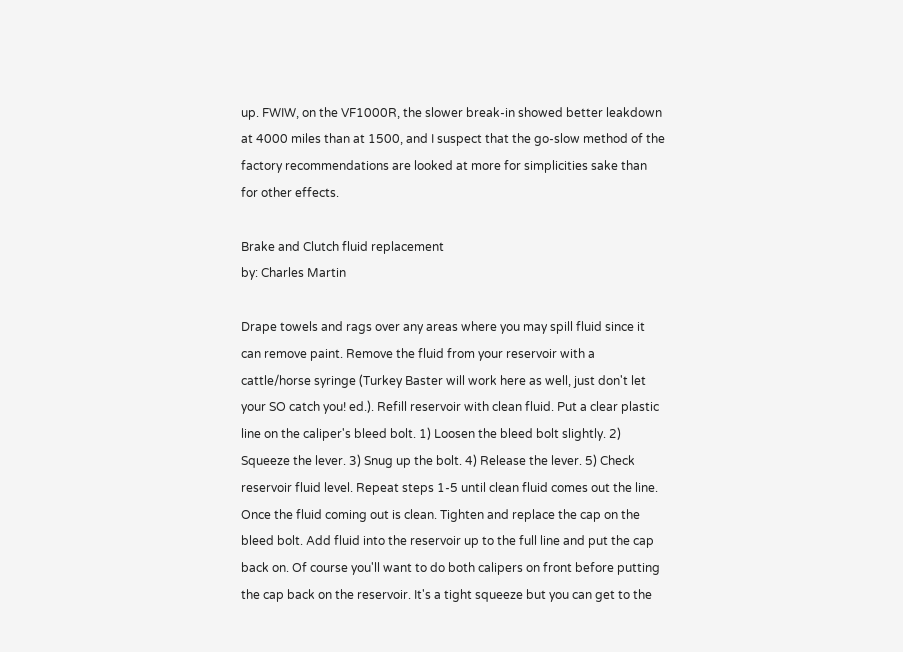up. FWIW, on the VF1000R, the slower break-in showed better leakdown at 4000 miles than at 1500, and I suspect that the go-slow method of the factory recommendations are looked at more for simplicities sake than for other effects.

Brake and Clutch fluid replacement
by: Charles Martin

Drape towels and rags over any areas where you may spill fluid since it can remove paint. Remove the fluid from your reservoir with a cattle/horse syringe (Turkey Baster will work here as well, just don't let your SO catch you! ed.). Refill reservoir with clean fluid. Put a clear plastic line on the caliper's bleed bolt. 1) Loosen the bleed bolt slightly. 2) Squeeze the lever. 3) Snug up the bolt. 4) Release the lever. 5) Check reservoir fluid level. Repeat steps 1-5 until clean fluid comes out the line. Once the fluid coming out is clean. Tighten and replace the cap on the bleed bolt. Add fluid into the reservoir up to the full line and put the cap back on. Of course you'll want to do both calipers on front before putting the cap back on the reservoir. It's a tight squeeze but you can get to the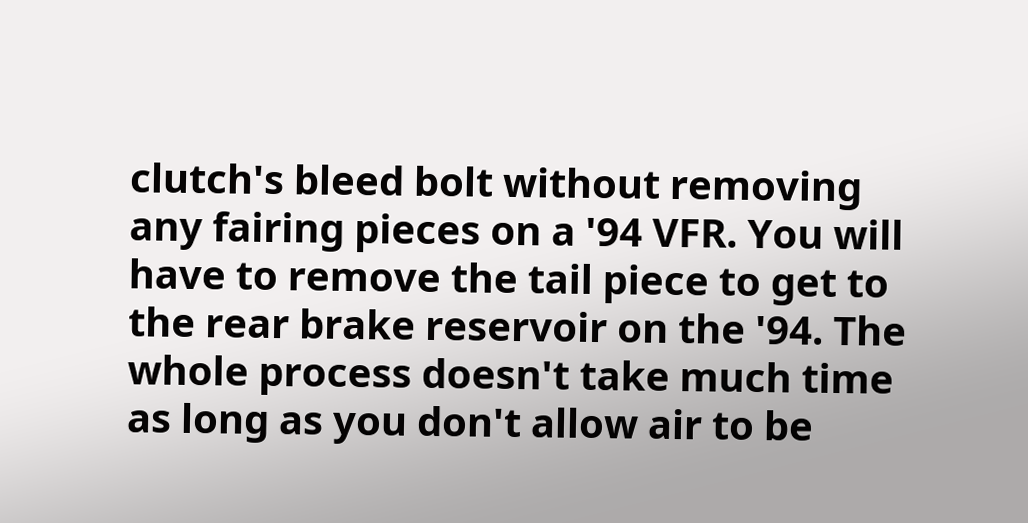clutch's bleed bolt without removing any fairing pieces on a '94 VFR. You will have to remove the tail piece to get to the rear brake reservoir on the '94. The whole process doesn't take much time as long as you don't allow air to be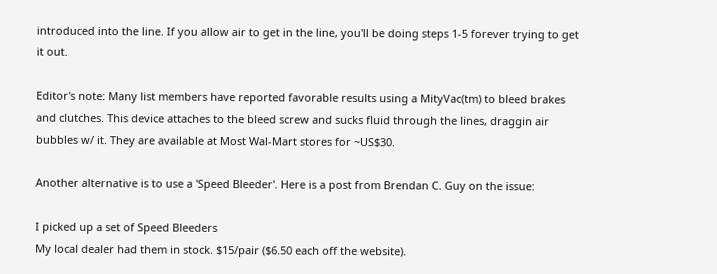introduced into the line. If you allow air to get in the line, you'll be doing steps 1-5 forever trying to get it out.

Editor's note: Many list members have reported favorable results using a MityVac(tm) to bleed brakes and clutches. This device attaches to the bleed screw and sucks fluid through the lines, draggin air bubbles w/ it. They are available at Most Wal-Mart stores for ~US$30.

Another alternative is to use a 'Speed Bleeder'. Here is a post from Brendan C. Guy on the issue:

I picked up a set of Speed Bleeders
My local dealer had them in stock. $15/pair ($6.50 each off the website).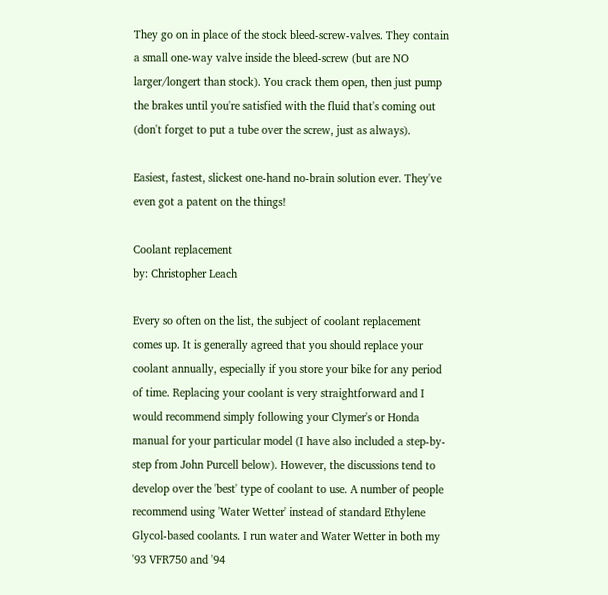They go on in place of the stock bleed-screw-valves. They contain a small one-way valve inside the bleed-screw (but are NO larger/longert than stock). You crack them open, then just pump the brakes until you're satisfied with the fluid that's coming out (don't forget to put a tube over the screw, just as always).

Easiest, fastest, slickest one-hand no-brain solution ever. They've even got a patent on the things!

Coolant replacement
by: Christopher Leach

Every so often on the list, the subject of coolant replacement comes up. It is generally agreed that you should replace your coolant annually, especially if you store your bike for any period of time. Replacing your coolant is very straightforward and I would recommend simply following your Clymer's or Honda manual for your particular model (I have also included a step-by-step from John Purcell below). However, the discussions tend to develop over the 'best' type of coolant to use. A number of people recommend using 'Water Wetter' instead of standard Ethylene Glycol-based coolants. I run water and Water Wetter in both my '93 VFR750 and '94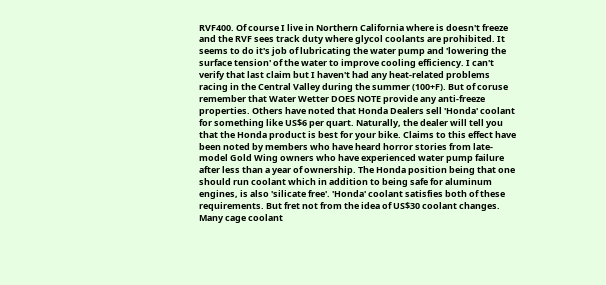RVF400. Of course I live in Northern California where is doesn't freeze and the RVF sees track duty where glycol coolants are prohibited. It seems to do it's job of lubricating the water pump and 'lowering the surface tension' of the water to improve cooling efficiency. I can't verify that last claim but I haven't had any heat-related problems racing in the Central Valley during the summer (100+F). But of coruse remember that Water Wetter DOES NOTE provide any anti-freeze properties. Others have noted that Honda Dealers sell 'Honda' coolant for something like US$6 per quart. Naturally, the dealer will tell you that the Honda product is best for your bike. Claims to this effect have been noted by members who have heard horror stories from late-model Gold Wing owners who have experienced water pump failure after less than a year of ownership. The Honda position being that one should run coolant which in addition to being safe for aluminum engines, is also 'silicate free'. 'Honda' coolant satisfies both of these requirements. But fret not from the idea of US$30 coolant changes. Many cage coolant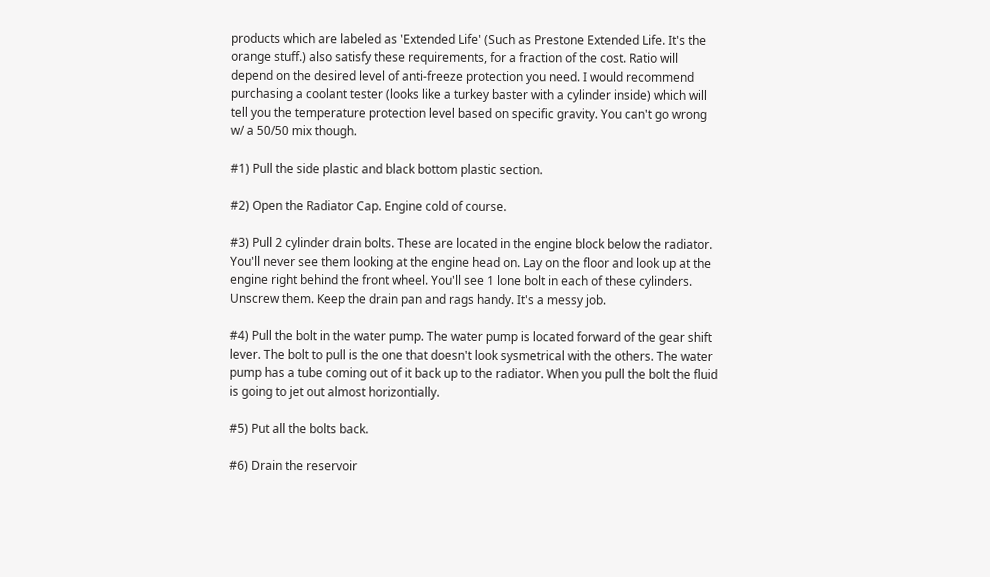products which are labeled as 'Extended Life' (Such as Prestone Extended Life. It's the orange stuff.) also satisfy these requirements, for a fraction of the cost. Ratio will depend on the desired level of anti-freeze protection you need. I would recommend purchasing a coolant tester (looks like a turkey baster with a cylinder inside) which will tell you the temperature protection level based on specific gravity. You can't go wrong w/ a 50/50 mix though.

#1) Pull the side plastic and black bottom plastic section.

#2) Open the Radiator Cap. Engine cold of course.

#3) Pull 2 cylinder drain bolts. These are located in the engine block below the radiator. You'll never see them looking at the engine head on. Lay on the floor and look up at the engine right behind the front wheel. You'll see 1 lone bolt in each of these cylinders. Unscrew them. Keep the drain pan and rags handy. It's a messy job.

#4) Pull the bolt in the water pump. The water pump is located forward of the gear shift lever. The bolt to pull is the one that doesn't look sysmetrical with the others. The water pump has a tube coming out of it back up to the radiator. When you pull the bolt the fluid is going to jet out almost horizontially.

#5) Put all the bolts back.

#6) Drain the reservoir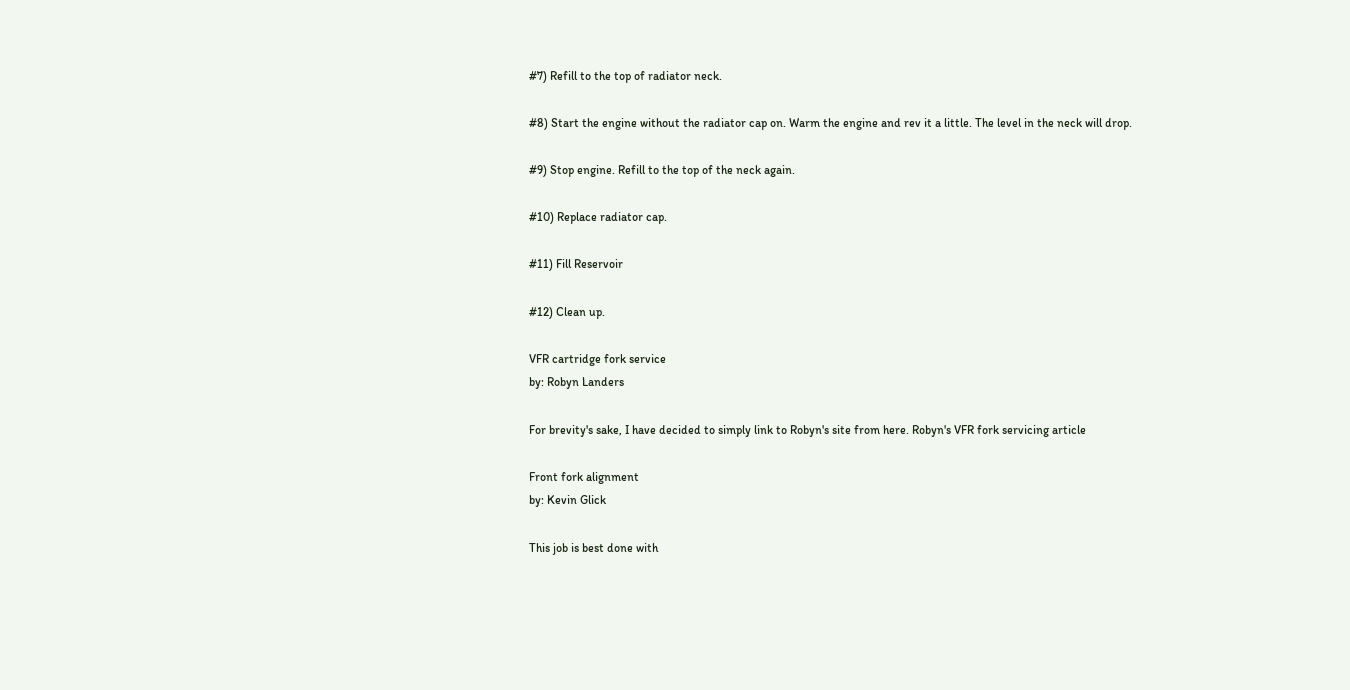#7) Refill to the top of radiator neck.

#8) Start the engine without the radiator cap on. Warm the engine and rev it a little. The level in the neck will drop.

#9) Stop engine. Refill to the top of the neck again.

#10) Replace radiator cap.

#11) Fill Reservoir

#12) Clean up.

VFR cartridge fork service
by: Robyn Landers

For brevity's sake, I have decided to simply link to Robyn's site from here. Robyn's VFR fork servicing article

Front fork alignment
by: Kevin Glick

This job is best done with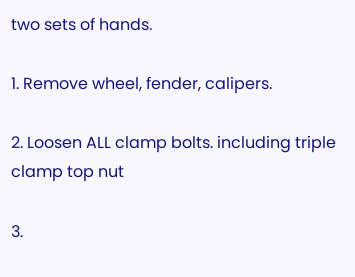two sets of hands.

1. Remove wheel, fender, calipers.

2. Loosen ALL clamp bolts. including triple clamp top nut

3.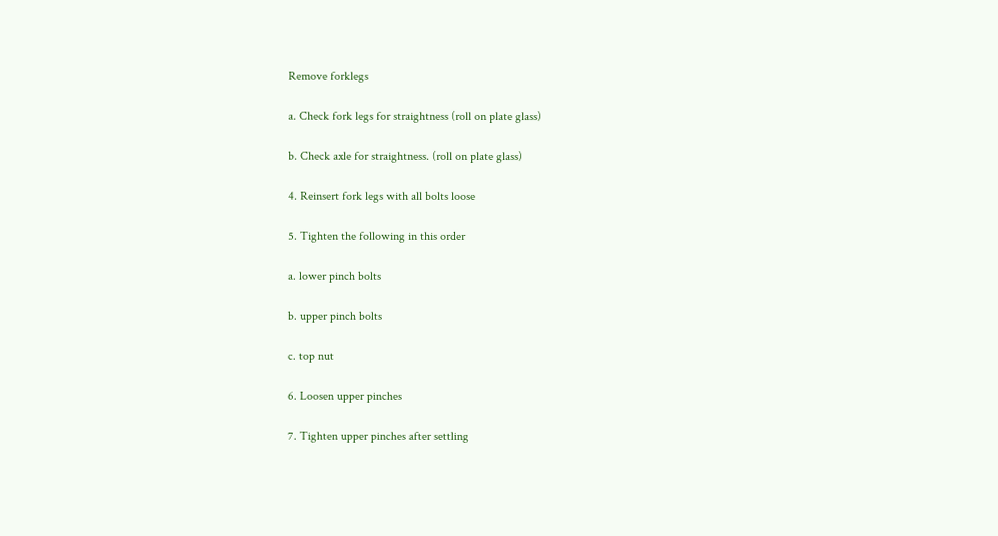Remove forklegs

a. Check fork legs for straightness (roll on plate glass)

b. Check axle for straightness. (roll on plate glass)

4. Reinsert fork legs with all bolts loose

5. Tighten the following in this order

a. lower pinch bolts

b. upper pinch bolts

c. top nut

6. Loosen upper pinches

7. Tighten upper pinches after settling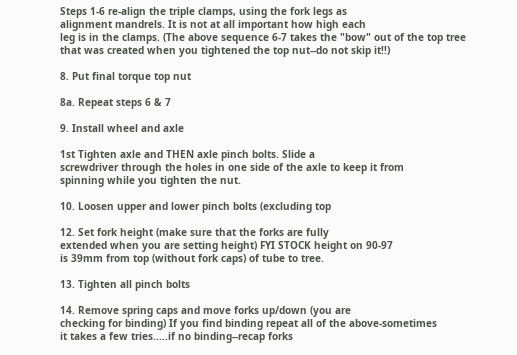Steps 1-6 re-align the triple clamps, using the fork legs as
alignment mandrels. It is not at all important how high each
leg is in the clamps. (The above sequence 6-7 takes the "bow" out of the top tree
that was created when you tightened the top nut--do not skip it!!)

8. Put final torque top nut

8a. Repeat steps 6 & 7

9. Install wheel and axle

1st Tighten axle and THEN axle pinch bolts. Slide a
screwdriver through the holes in one side of the axle to keep it from
spinning while you tighten the nut.

10. Loosen upper and lower pinch bolts (excluding top

12. Set fork height (make sure that the forks are fully
extended when you are setting height) FYI STOCK height on 90-97
is 39mm from top (without fork caps) of tube to tree.

13. Tighten all pinch bolts

14. Remove spring caps and move forks up/down (you are
checking for binding) If you find binding repeat all of the above-sometimes
it takes a few tries.....if no binding--recap forks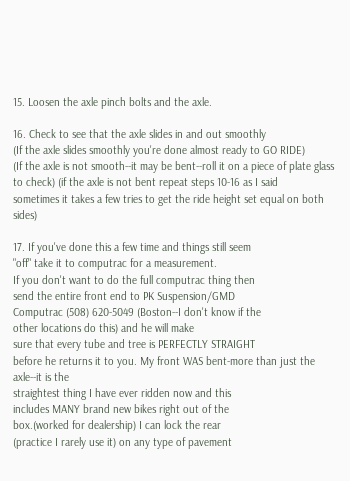15. Loosen the axle pinch bolts and the axle.

16. Check to see that the axle slides in and out smoothly
(If the axle slides smoothly you're done almost ready to GO RIDE)
(If the axle is not smooth--it may be bent--roll it on a piece of plate glass
to check) (if the axle is not bent repeat steps 10-16 as I said
sometimes it takes a few tries to get the ride height set equal on both sides)

17. If you've done this a few time and things still seem
"off" take it to computrac for a measurement.
If you don't want to do the full computrac thing then
send the entire front end to PK Suspension/GMD
Computrac (508) 620-5049 (Boston--I don't know if the
other locations do this) and he will make
sure that every tube and tree is PERFECTLY STRAIGHT
before he returns it to you. My front WAS bent-more than just the axle--it is the
straightest thing I have ever ridden now and this
includes MANY brand new bikes right out of the
box.(worked for dealership) I can lock the rear
(practice I rarely use it) on any type of pavement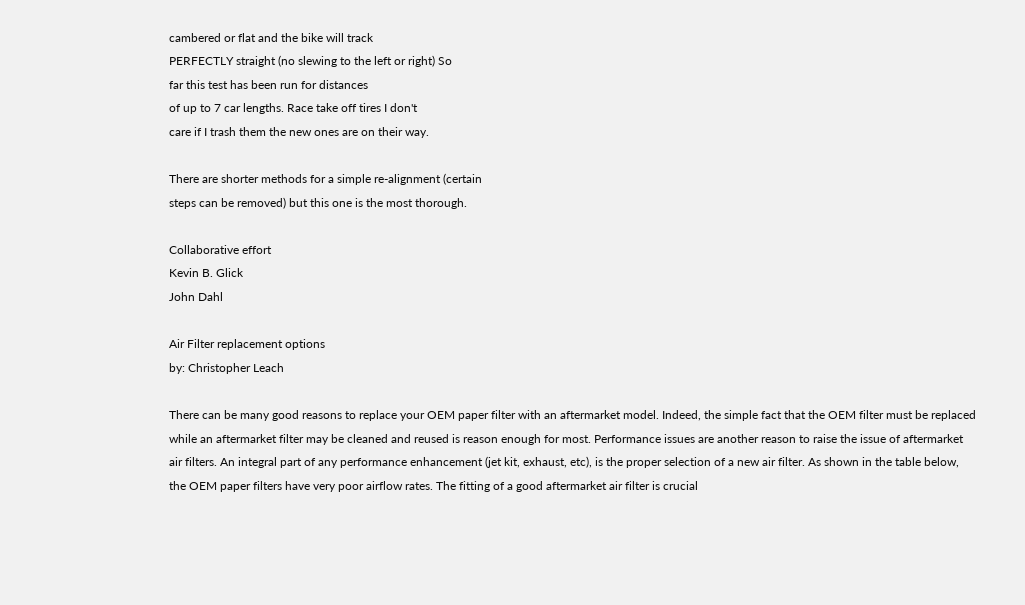cambered or flat and the bike will track
PERFECTLY straight (no slewing to the left or right) So
far this test has been run for distances
of up to 7 car lengths. Race take off tires I don't
care if I trash them the new ones are on their way.

There are shorter methods for a simple re-alignment (certain
steps can be removed) but this one is the most thorough.

Collaborative effort
Kevin B. Glick
John Dahl

Air Filter replacement options
by: Christopher Leach

There can be many good reasons to replace your OEM paper filter with an aftermarket model. Indeed, the simple fact that the OEM filter must be replaced while an aftermarket filter may be cleaned and reused is reason enough for most. Performance issues are another reason to raise the issue of aftermarket air filters. An integral part of any performance enhancement (jet kit, exhaust, etc), is the proper selection of a new air filter. As shown in the table below, the OEM paper filters have very poor airflow rates. The fitting of a good aftermarket air filter is crucial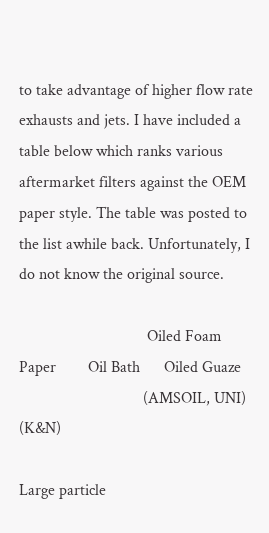to take advantage of higher flow rate exhausts and jets. I have included a table below which ranks various aftermarket filters against the OEM paper style. The table was posted to the list awhile back. Unfortunately, I do not know the original source.

                                Oiled Foam        Paper        Oil Bath      Oiled Guaze
                               (AMSOIL, UNI)                            (K&N)

Large particle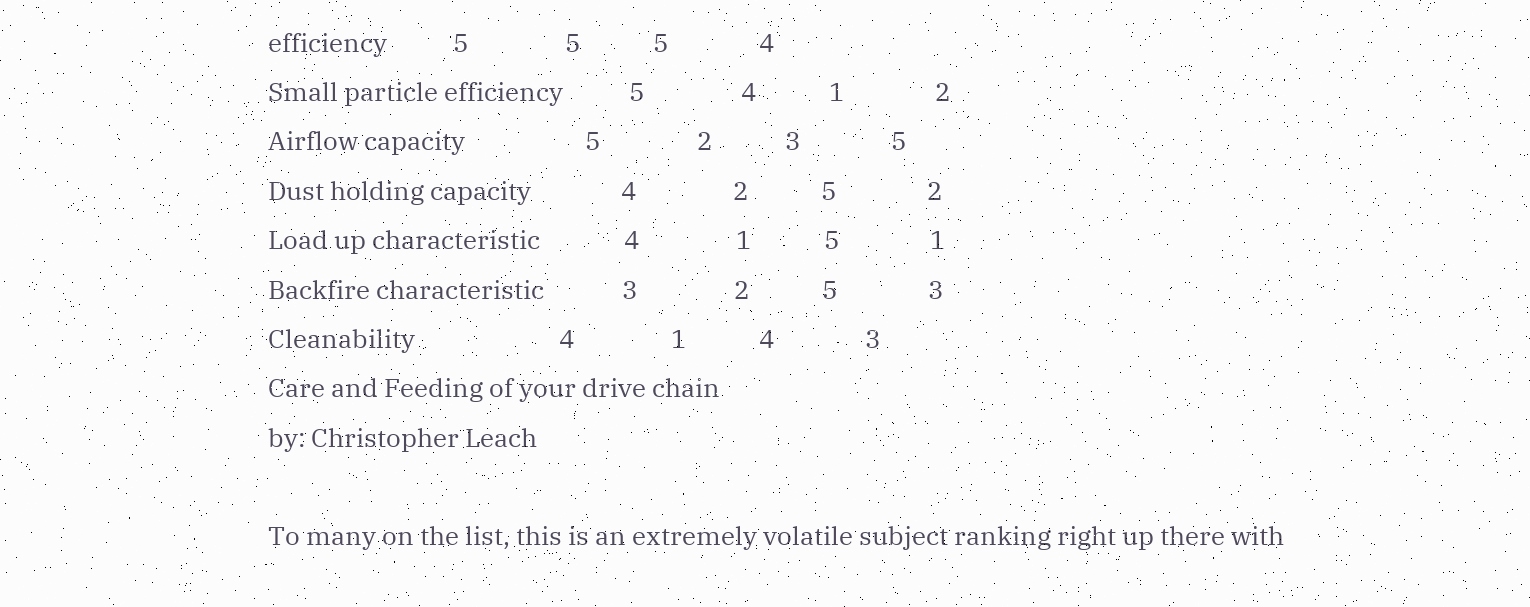efficiency           5                5            5               4
Small particle efficiency           5                4            1               2
Airflow capacity                    5                2            3               5
Dust holding capacity               4                2            5               2
Load up characteristic              4                1            5               1
Backfire characteristic             3                2            5               3
Cleanability                        4                1            4               3
Care and Feeding of your drive chain
by: Christopher Leach

To many on the list, this is an extremely volatile subject ranking right up there with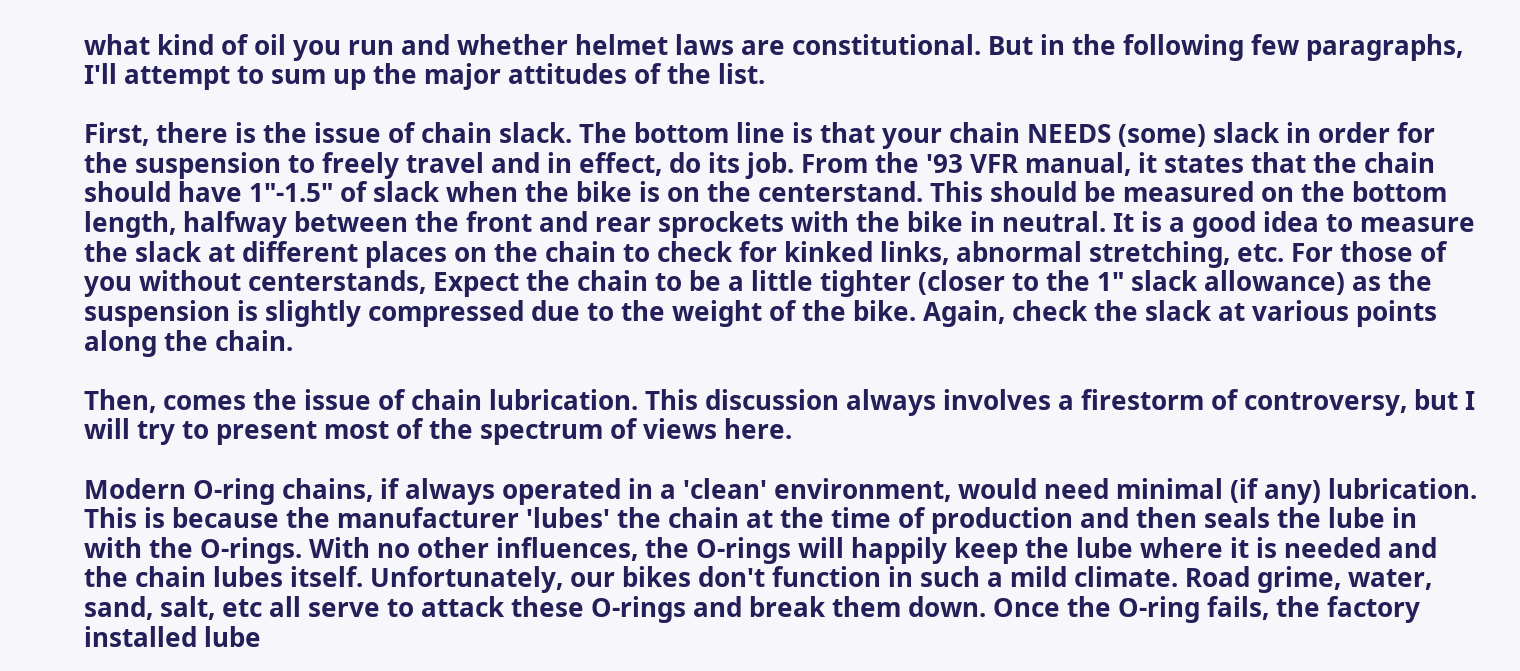what kind of oil you run and whether helmet laws are constitutional. But in the following few paragraphs, I'll attempt to sum up the major attitudes of the list.

First, there is the issue of chain slack. The bottom line is that your chain NEEDS (some) slack in order for the suspension to freely travel and in effect, do its job. From the '93 VFR manual, it states that the chain should have 1"-1.5" of slack when the bike is on the centerstand. This should be measured on the bottom length, halfway between the front and rear sprockets with the bike in neutral. It is a good idea to measure the slack at different places on the chain to check for kinked links, abnormal stretching, etc. For those of you without centerstands, Expect the chain to be a little tighter (closer to the 1" slack allowance) as the suspension is slightly compressed due to the weight of the bike. Again, check the slack at various points along the chain.

Then, comes the issue of chain lubrication. This discussion always involves a firestorm of controversy, but I will try to present most of the spectrum of views here.

Modern O-ring chains, if always operated in a 'clean' environment, would need minimal (if any) lubrication. This is because the manufacturer 'lubes' the chain at the time of production and then seals the lube in with the O-rings. With no other influences, the O-rings will happily keep the lube where it is needed and the chain lubes itself. Unfortunately, our bikes don't function in such a mild climate. Road grime, water, sand, salt, etc all serve to attack these O-rings and break them down. Once the O-ring fails, the factory installed lube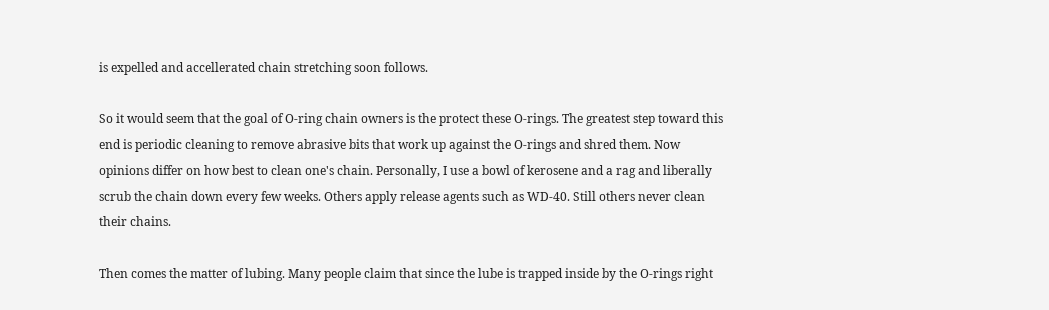is expelled and accellerated chain stretching soon follows.

So it would seem that the goal of O-ring chain owners is the protect these O-rings. The greatest step toward this end is periodic cleaning to remove abrasive bits that work up against the O-rings and shred them. Now opinions differ on how best to clean one's chain. Personally, I use a bowl of kerosene and a rag and liberally scrub the chain down every few weeks. Others apply release agents such as WD-40. Still others never clean their chains.

Then comes the matter of lubing. Many people claim that since the lube is trapped inside by the O-rings right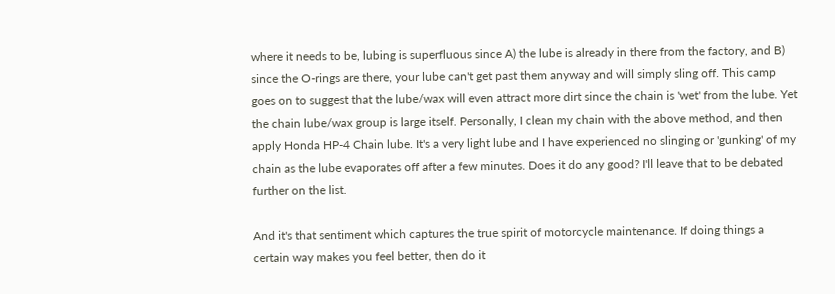where it needs to be, lubing is superfluous since A) the lube is already in there from the factory, and B) since the O-rings are there, your lube can't get past them anyway and will simply sling off. This camp goes on to suggest that the lube/wax will even attract more dirt since the chain is 'wet' from the lube. Yet the chain lube/wax group is large itself. Personally, I clean my chain with the above method, and then apply Honda HP-4 Chain lube. It's a very light lube and I have experienced no slinging or 'gunking' of my chain as the lube evaporates off after a few minutes. Does it do any good? I'll leave that to be debated further on the list.

And it's that sentiment which captures the true spirit of motorcycle maintenance. If doing things a certain way makes you feel better, then do it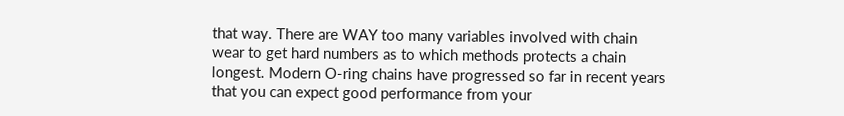that way. There are WAY too many variables involved with chain wear to get hard numbers as to which methods protects a chain longest. Modern O-ring chains have progressed so far in recent years that you can expect good performance from your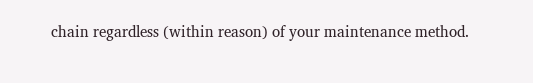chain regardless (within reason) of your maintenance method.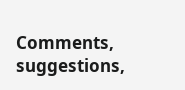Comments, suggestions,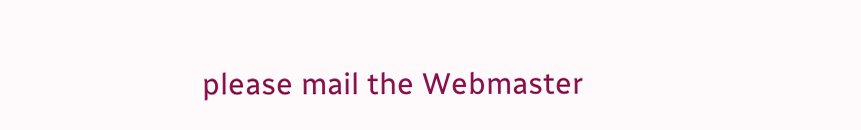please mail the Webmaster